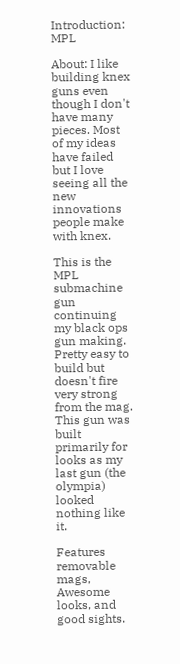Introduction: MPL

About: I like building knex guns even though I don't have many pieces. Most of my ideas have failed but I love seeing all the new innovations people make with knex.

This is the MPL submachine gun continuing my black ops gun making. Pretty easy to build but doesn't fire very strong from the mag. This gun was built primarily for looks as my last gun (the olympia) looked nothing like it.

Features removable mags, Awesome looks, and good sights.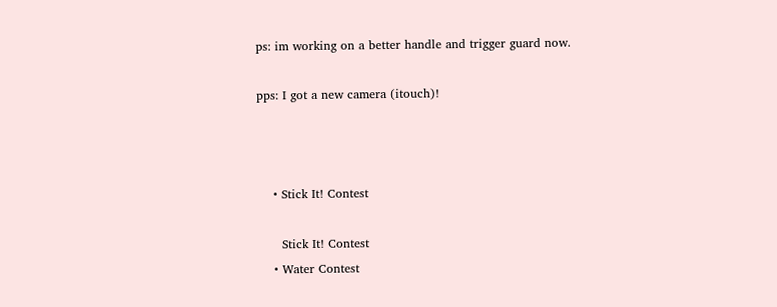ps: im working on a better handle and trigger guard now.

pps: I got a new camera (itouch)!



    • Stick It! Contest

      Stick It! Contest
    • Water Contest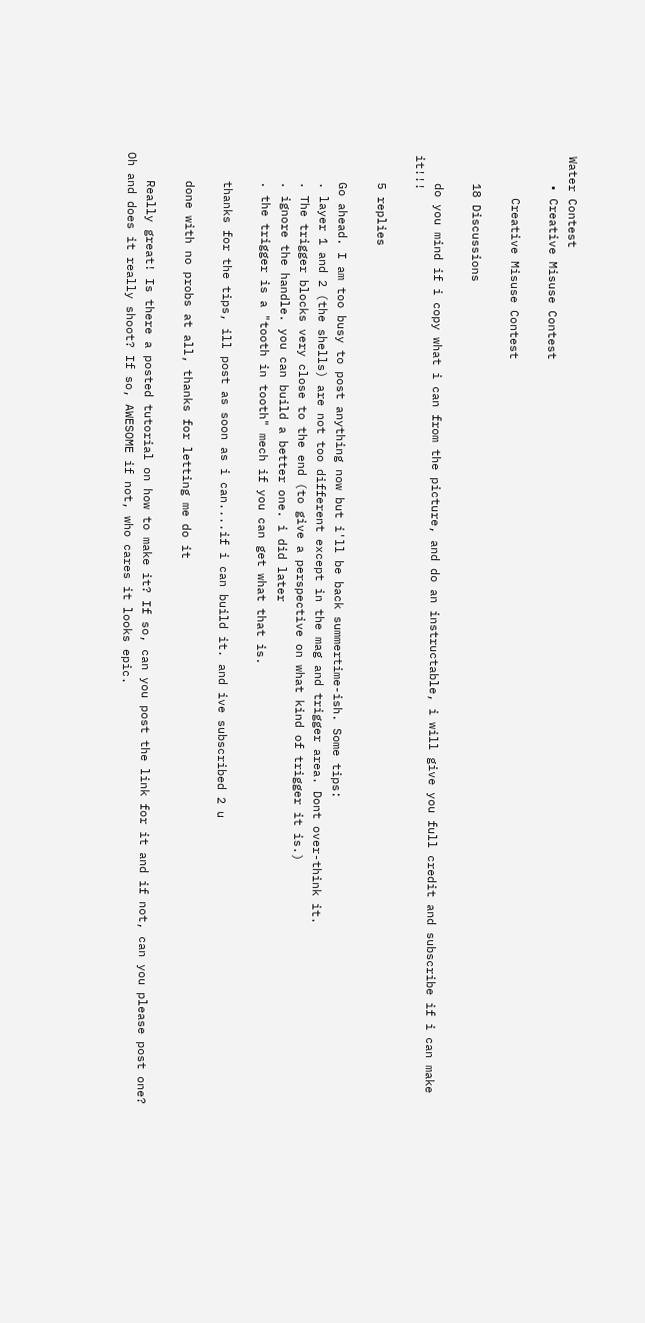Water Contest
    • Creative Misuse Contest

      Creative Misuse Contest

    18 Discussions

    do you mind if i copy what i can from the picture, and do an instructable, i will give you full credit and subscribe if i can make it!!!

    5 replies

    Go ahead. I am too busy to post anything now but i'll be back summertime-ish. Some tips:
    . layer 1 and 2 (the shells) are not too different except in the mag and trigger area. Dont over-think it.
    . The trigger blocks very close to the end (to give a perspective on what kind of trigger it is.)
    . ignore the handle. you can build a better one. i did later
    . the trigger is a "tooth in tooth" mech if you can get what that is.

    thanks for the tips, ill post as soon as i can....if i can build it. and ive subscribed 2 u

    done with no probs at all, thanks for letting me do it

    Really great! Is there a posted tutorial on how to make it? If so, can you post the link for it and if not, can you please post one? Oh and does it really shoot? If so, AWESOME if not, who cares it looks epic.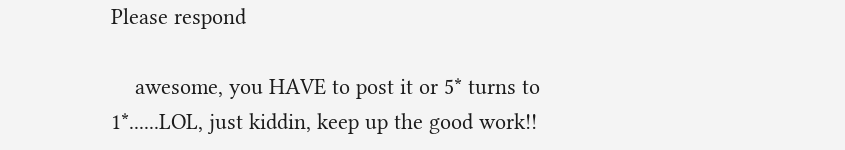Please respond

    awesome, you HAVE to post it or 5* turns to 1*......LOL, just kiddin, keep up the good work!!